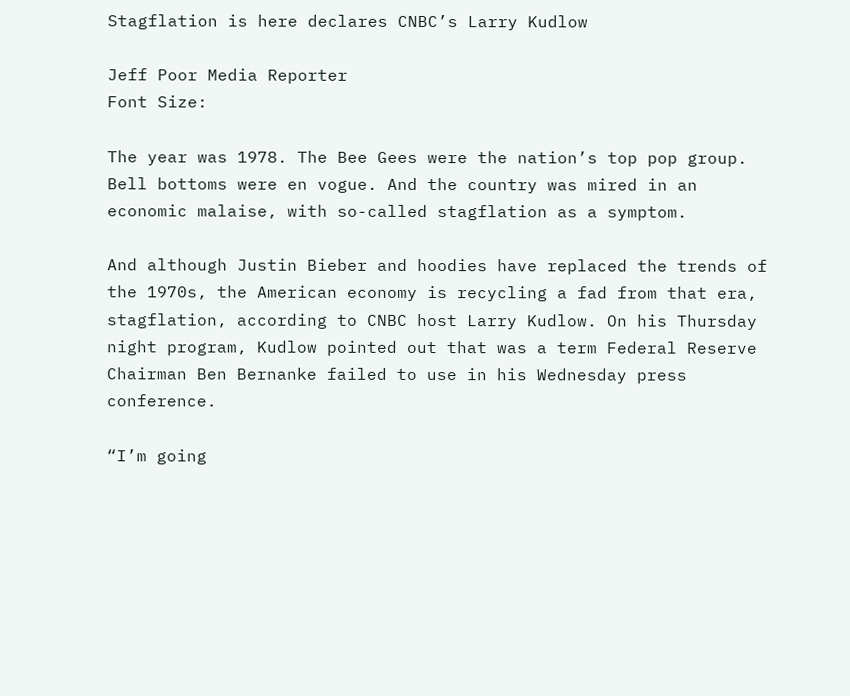Stagflation is here declares CNBC’s Larry Kudlow

Jeff Poor Media Reporter
Font Size:

The year was 1978. The Bee Gees were the nation’s top pop group. Bell bottoms were en vogue. And the country was mired in an economic malaise, with so-called stagflation as a symptom.

And although Justin Bieber and hoodies have replaced the trends of the 1970s, the American economy is recycling a fad from that era, stagflation, according to CNBC host Larry Kudlow. On his Thursday night program, Kudlow pointed out that was a term Federal Reserve Chairman Ben Bernanke failed to use in his Wednesday press conference.

“I’m going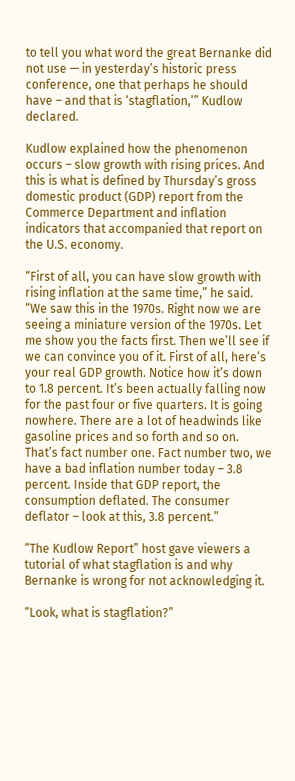to tell you what word the great Bernanke did not use — in yesterday’s historic press conference, one that perhaps he should have – and that is ‘stagflation,’” Kudlow declared.

Kudlow explained how the phenomenon occurs – slow growth with rising prices. And this is what is defined by Thursday’s gross domestic product (GDP) report from the Commerce Department and inflation indicators that accompanied that report on the U.S. economy.

“First of all, you can have slow growth with rising inflation at the same time,” he said. “We saw this in the 1970s. Right now we are seeing a miniature version of the 1970s. Let me show you the facts first. Then we’ll see if we can convince you of it. First of all, here’s your real GDP growth. Notice how it’s down to 1.8 percent. It’s been actually falling now for the past four or five quarters. It is going nowhere. There are a lot of headwinds like gasoline prices and so forth and so on. That’s fact number one. Fact number two, we have a bad inflation number today – 3.8 percent. Inside that GDP report, the consumption deflated. The consumer deflator – look at this, 3.8 percent.”

“The Kudlow Report” host gave viewers a tutorial of what stagflation is and why Bernanke is wrong for not acknowledging it.

“Look, what is stagflation?”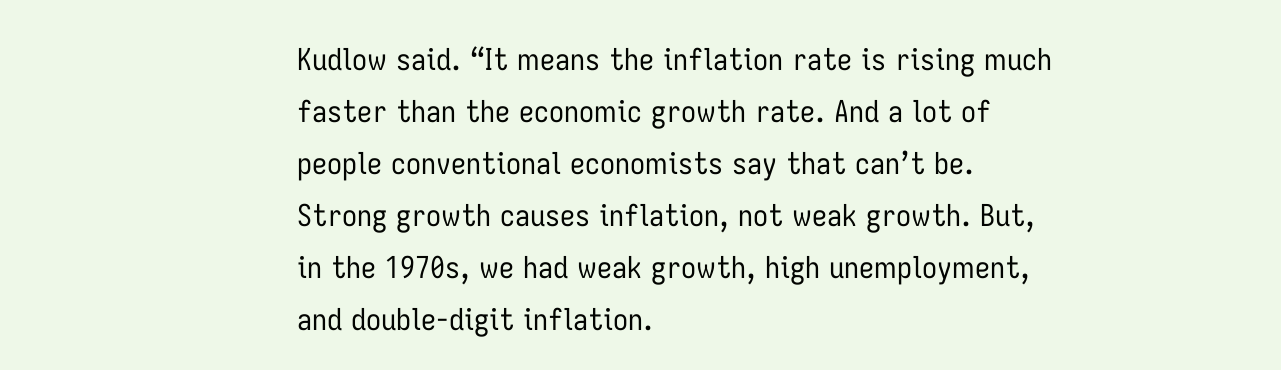Kudlow said. “It means the inflation rate is rising much faster than the economic growth rate. And a lot of people conventional economists say that can’t be. Strong growth causes inflation, not weak growth. But, in the 1970s, we had weak growth, high unemployment, and double-digit inflation.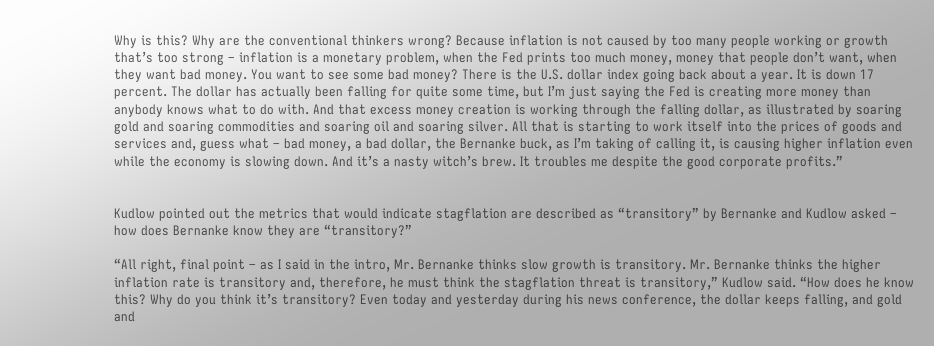Why is this? Why are the conventional thinkers wrong? Because inflation is not caused by too many people working or growth that’s too strong – inflation is a monetary problem, when the Fed prints too much money, money that people don’t want, when they want bad money. You want to see some bad money? There is the U.S. dollar index going back about a year. It is down 17 percent. The dollar has actually been falling for quite some time, but I’m just saying the Fed is creating more money than anybody knows what to do with. And that excess money creation is working through the falling dollar, as illustrated by soaring gold and soaring commodities and soaring oil and soaring silver. All that is starting to work itself into the prices of goods and services and, guess what – bad money, a bad dollar, the Bernanke buck, as I’m taking of calling it, is causing higher inflation even while the economy is slowing down. And it’s a nasty witch’s brew. It troubles me despite the good corporate profits.”


Kudlow pointed out the metrics that would indicate stagflation are described as “transitory” by Bernanke and Kudlow asked – how does Bernanke know they are “transitory?”

“All right, final point – as I said in the intro, Mr. Bernanke thinks slow growth is transitory. Mr. Bernanke thinks the higher inflation rate is transitory and, therefore, he must think the stagflation threat is transitory,” Kudlow said. “How does he know this? Why do you think it’s transitory? Even today and yesterday during his news conference, the dollar keeps falling, and gold and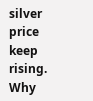silver price keep rising. Why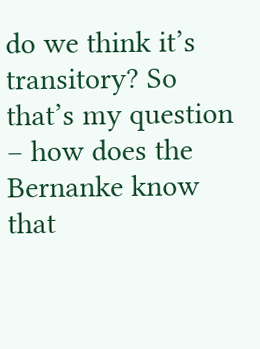do we think it’s transitory? So that’s my question – how does the Bernanke know that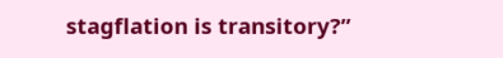stagflation is transitory?”